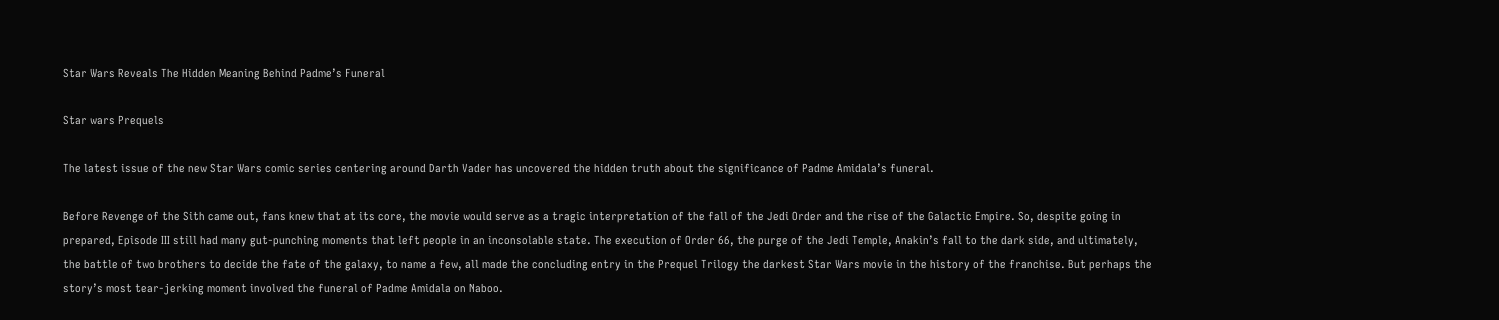Star Wars Reveals The Hidden Meaning Behind Padme’s Funeral

Star wars Prequels

The latest issue of the new Star Wars comic series centering around Darth Vader has uncovered the hidden truth about the significance of Padme Amidala’s funeral.

Before Revenge of the Sith came out, fans knew that at its core, the movie would serve as a tragic interpretation of the fall of the Jedi Order and the rise of the Galactic Empire. So, despite going in prepared, Episode III still had many gut-punching moments that left people in an inconsolable state. The execution of Order 66, the purge of the Jedi Temple, Anakin’s fall to the dark side, and ultimately, the battle of two brothers to decide the fate of the galaxy, to name a few, all made the concluding entry in the Prequel Trilogy the darkest Star Wars movie in the history of the franchise. But perhaps the story’s most tear-jerking moment involved the funeral of Padme Amidala on Naboo.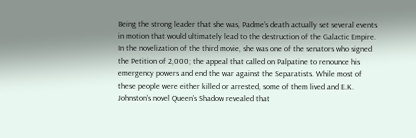Being the strong leader that she was, Padme’s death actually set several events in motion that would ultimately lead to the destruction of the Galactic Empire. In the novelization of the third movie, she was one of the senators who signed the Petition of 2,000; the appeal that called on Palpatine to renounce his emergency powers and end the war against the Separatists. While most of these people were either killed or arrested, some of them lived and E.K. Johnston’s novel Queen’s Shadow revealed that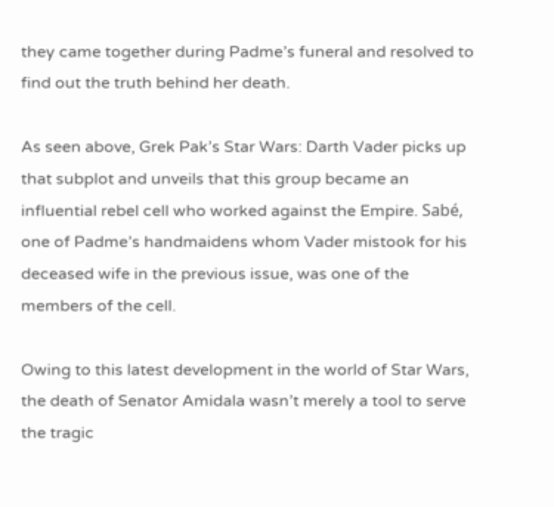they came together during Padme’s funeral and resolved to find out the truth behind her death.

As seen above, Grek Pak’s Star Wars: Darth Vader picks up that subplot and unveils that this group became an influential rebel cell who worked against the Empire. Sabé, one of Padme’s handmaidens whom Vader mistook for his deceased wife in the previous issue, was one of the members of the cell.

Owing to this latest development in the world of Star Wars, the death of Senator Amidala wasn’t merely a tool to serve the tragic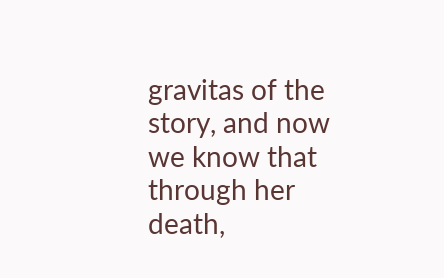gravitas of the story, and now we know that through her death,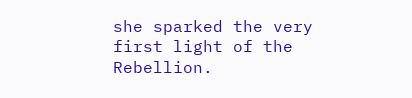she sparked the very first light of the Rebellion.